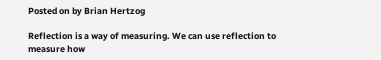Posted on by Brian Hertzog

Reflection is a way of measuring. We can use reflection to measure how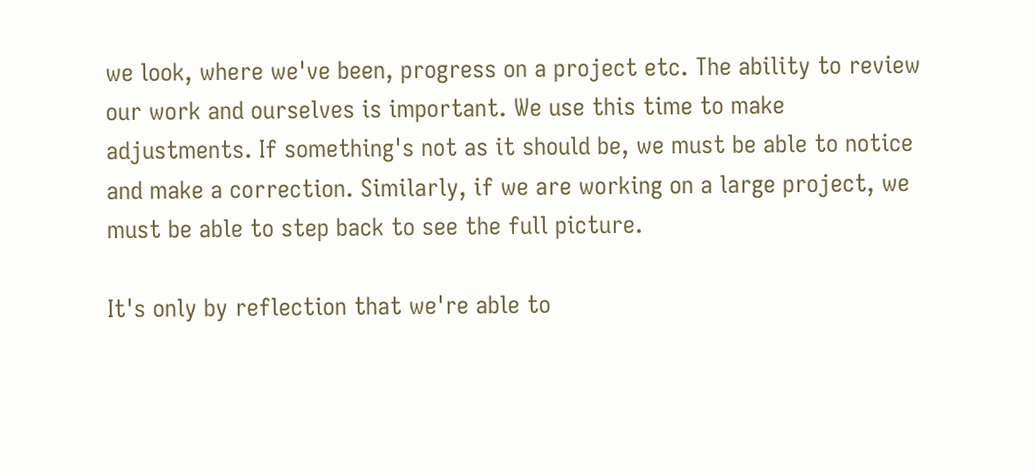we look, where we've been, progress on a project etc. The ability to review our work and ourselves is important. We use this time to make adjustments. If something's not as it should be, we must be able to notice and make a correction. Similarly, if we are working on a large project, we must be able to step back to see the full picture.

It's only by reflection that we're able to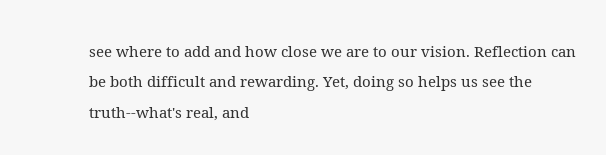see where to add and how close we are to our vision. Reflection can be both difficult and rewarding. Yet, doing so helps us see the truth--what's real, and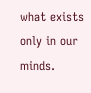what exists only in our minds.